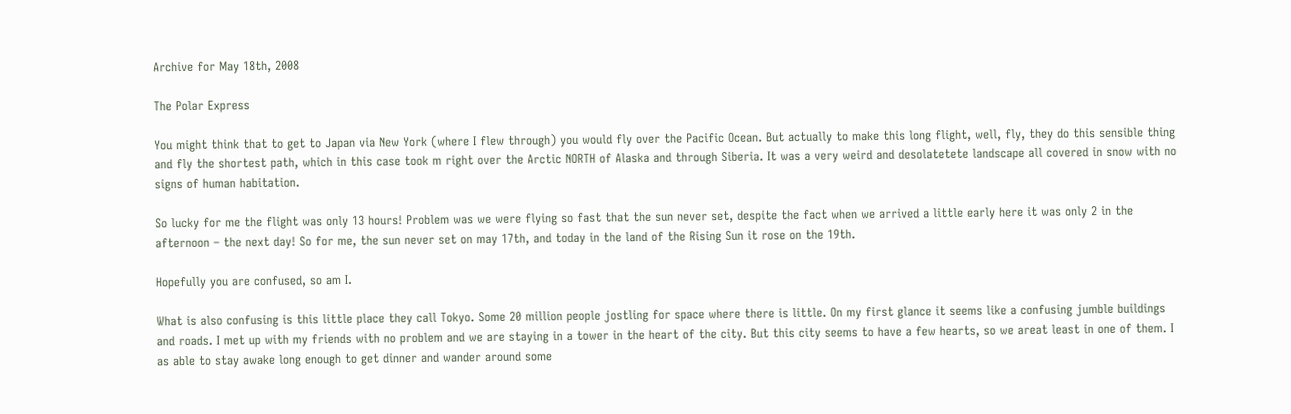Archive for May 18th, 2008

The Polar Express

You might think that to get to Japan via New York (where I flew through) you would fly over the Pacific Ocean. But actually to make this long flight, well, fly, they do this sensible thing and fly the shortest path, which in this case took m right over the Arctic NORTH of Alaska and through Siberia. It was a very weird and desolatetete landscape all covered in snow with no signs of human habitation.

So lucky for me the flight was only 13 hours! Problem was we were flying so fast that the sun never set, despite the fact when we arrived a little early here it was only 2 in the afternoon – the next day! So for me, the sun never set on may 17th, and today in the land of the Rising Sun it rose on the 19th.

Hopefully you are confused, so am I.

What is also confusing is this little place they call Tokyo. Some 20 million people jostling for space where there is little. On my first glance it seems like a confusing jumble buildings and roads. I met up with my friends with no problem and we are staying in a tower in the heart of the city. But this city seems to have a few hearts, so we areat least in one of them. I as able to stay awake long enough to get dinner and wander around some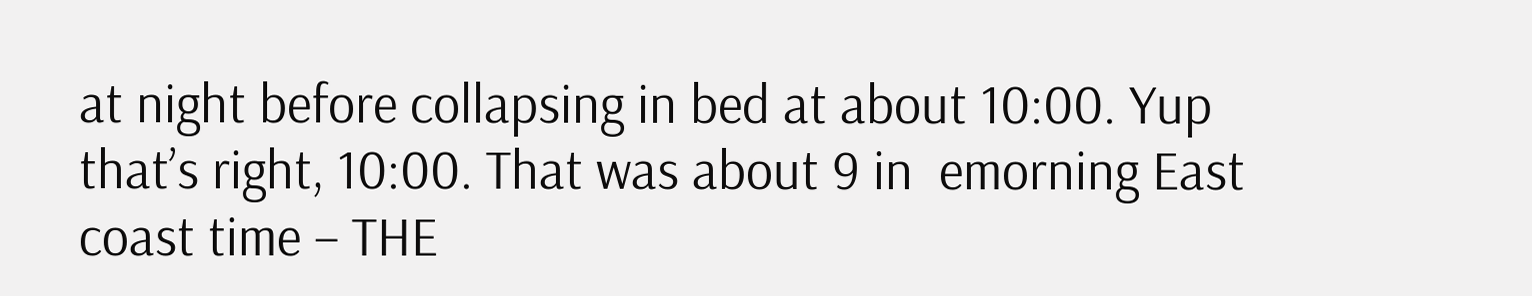at night before collapsing in bed at about 10:00. Yup that’s right, 10:00. That was about 9 in  emorning East  coast time – THE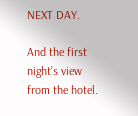NEXT DAY.

And the first night’s view from the hotel.